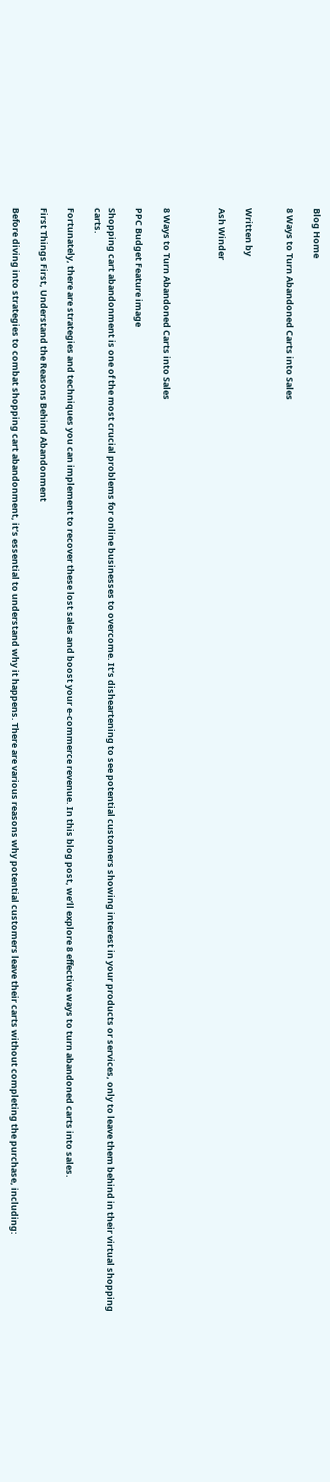Blog Home

8 Ways to Turn Abandoned Carts into Sales


Written by

Ash Winder



8 Ways to Turn Abandoned Carts into Sales

PPC Budget Feature image

Shopping cart abandonment is one of the most crucial problems for online businesses to overcome. It’s disheartening to see potential customers showing interest in your products or services, only to leave them behind in their virtual shopping carts.

Fortunately, there are strategies and techniques you can implement to recover these lost sales and boost your e-commerce revenue. In this blog post, we’ll explore 8 effective ways to turn abandoned carts into sales.

First Things First, Understand the Reasons Behind Abandonment

Before diving into strategies to combat shopping cart abandonment, it’s essential to understand why it happens. There are various reasons why potential customers leave their carts without completing the purchase, including: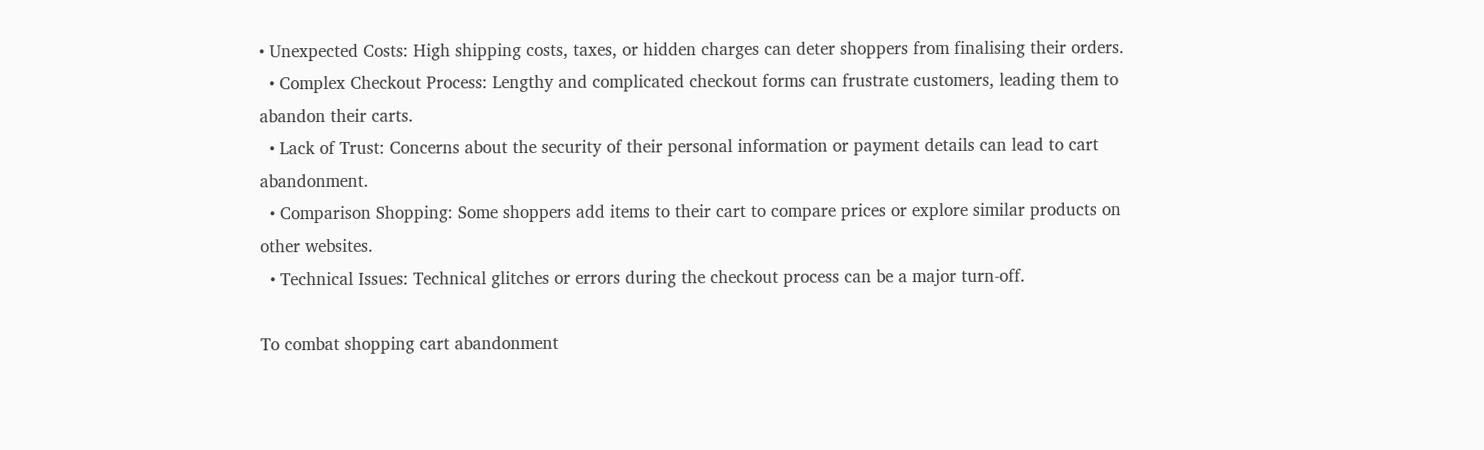• Unexpected Costs: High shipping costs, taxes, or hidden charges can deter shoppers from finalising their orders.
  • Complex Checkout Process: Lengthy and complicated checkout forms can frustrate customers, leading them to abandon their carts.
  • Lack of Trust: Concerns about the security of their personal information or payment details can lead to cart abandonment.
  • Comparison Shopping: Some shoppers add items to their cart to compare prices or explore similar products on other websites.
  • Technical Issues: Technical glitches or errors during the checkout process can be a major turn-off.

To combat shopping cart abandonment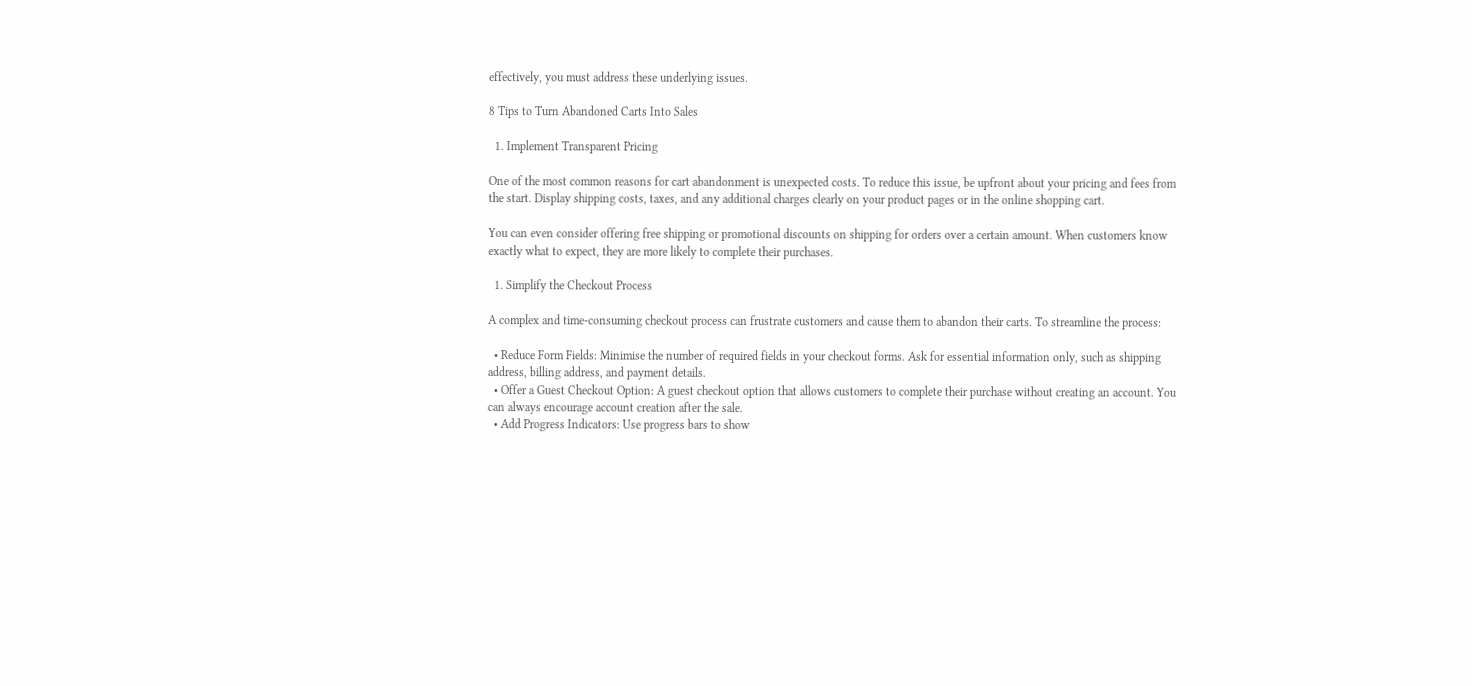effectively, you must address these underlying issues.

8 Tips to Turn Abandoned Carts Into Sales

  1. Implement Transparent Pricing

One of the most common reasons for cart abandonment is unexpected costs. To reduce this issue, be upfront about your pricing and fees from the start. Display shipping costs, taxes, and any additional charges clearly on your product pages or in the online shopping cart.

You can even consider offering free shipping or promotional discounts on shipping for orders over a certain amount. When customers know exactly what to expect, they are more likely to complete their purchases.

  1. Simplify the Checkout Process

A complex and time-consuming checkout process can frustrate customers and cause them to abandon their carts. To streamline the process:

  • Reduce Form Fields: Minimise the number of required fields in your checkout forms. Ask for essential information only, such as shipping address, billing address, and payment details.
  • Offer a Guest Checkout Option: A guest checkout option that allows customers to complete their purchase without creating an account. You can always encourage account creation after the sale.
  • Add Progress Indicators: Use progress bars to show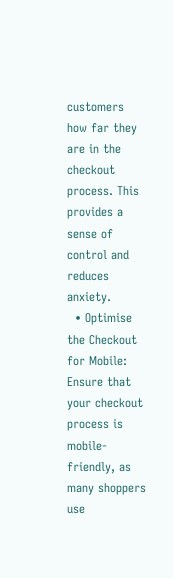customers how far they are in the checkout process. This provides a sense of control and reduces anxiety.
  • Optimise the Checkout for Mobile: Ensure that your checkout process is mobile-friendly, as many shoppers use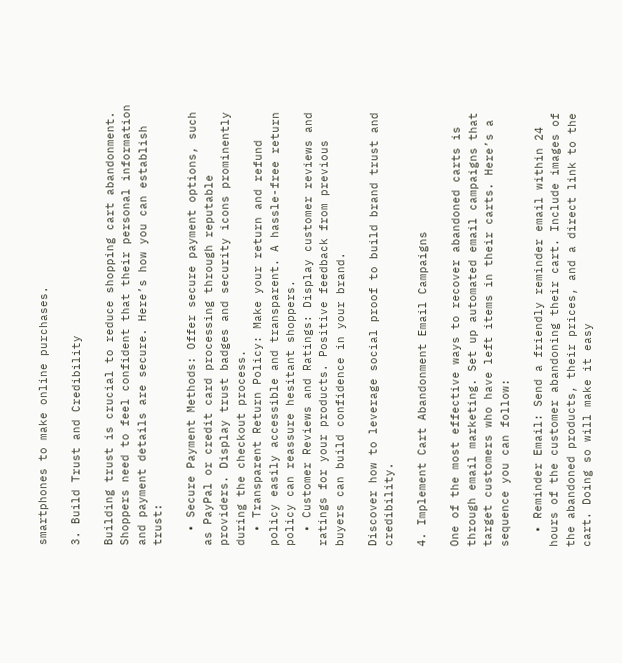smartphones to make online purchases.

3. Build Trust and Credibility

Building trust is crucial to reduce shopping cart abandonment. Shoppers need to feel confident that their personal information and payment details are secure. Here’s how you can establish trust:

  • Secure Payment Methods: Offer secure payment options, such as PayPal or credit card processing through reputable providers. Display trust badges and security icons prominently during the checkout process.
  • Transparent Return Policy: Make your return and refund policy easily accessible and transparent. A hassle-free return policy can reassure hesitant shoppers.
  • Customer Reviews and Ratings: Display customer reviews and ratings for your products. Positive feedback from previous buyers can build confidence in your brand.

Discover how to leverage social proof to build brand trust and credibility.

4. Implement Cart Abandonment Email Campaigns

One of the most effective ways to recover abandoned carts is through email marketing. Set up automated email campaigns that target customers who have left items in their carts. Here’s a sequence you can follow:

  • Reminder Email: Send a friendly reminder email within 24 hours of the customer abandoning their cart. Include images of the abandoned products, their prices, and a direct link to the cart. Doing so will make it easy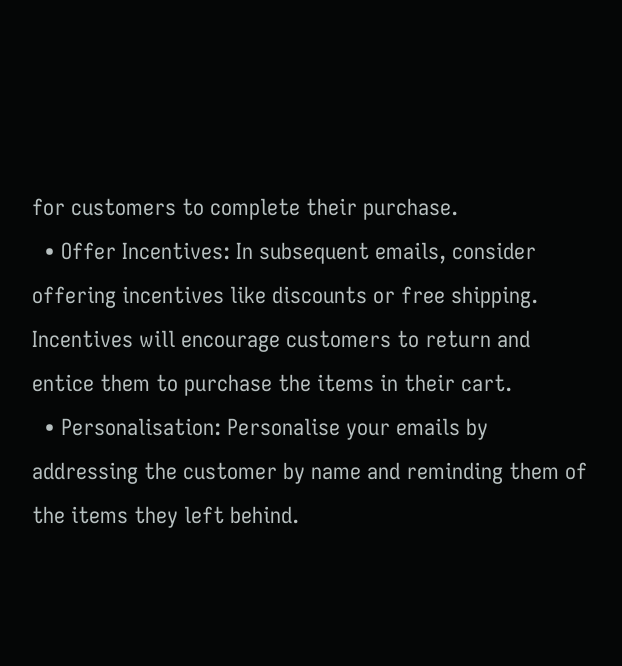for customers to complete their purchase.
  • Offer Incentives: In subsequent emails, consider offering incentives like discounts or free shipping. Incentives will encourage customers to return and entice them to purchase the items in their cart.
  • Personalisation: Personalise your emails by addressing the customer by name and reminding them of the items they left behind.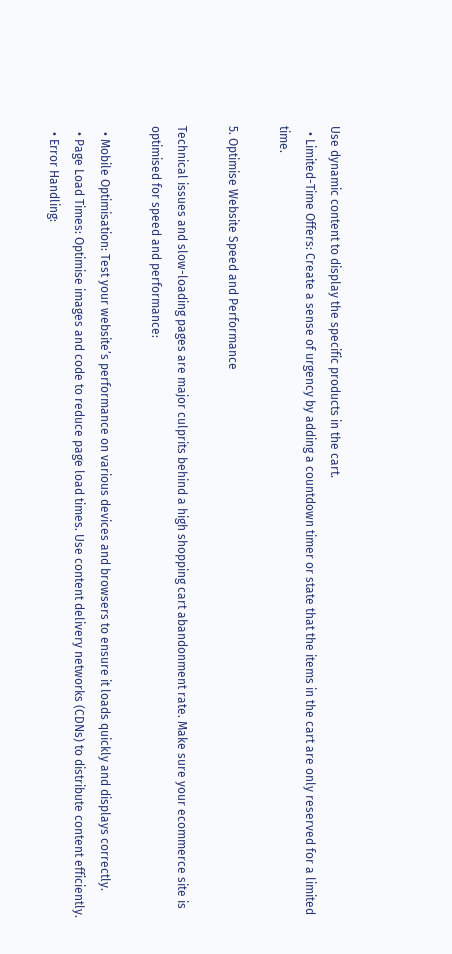Use dynamic content to display the specific products in the cart.
  • Limited-Time Offers: Create a sense of urgency by adding a countdown timer or state that the items in the cart are only reserved for a limited time.

5. Optimise Website Speed and Performance

Technical issues and slow-loading pages are major culprits behind a high shopping cart abandonment rate. Make sure your ecommerce site is optimised for speed and performance:

  • Mobile Optimisation: Test your website’s performance on various devices and browsers to ensure it loads quickly and displays correctly.
  • Page Load Times: Optimise images and code to reduce page load times. Use content delivery networks (CDNs) to distribute content efficiently.
  • Error Handling: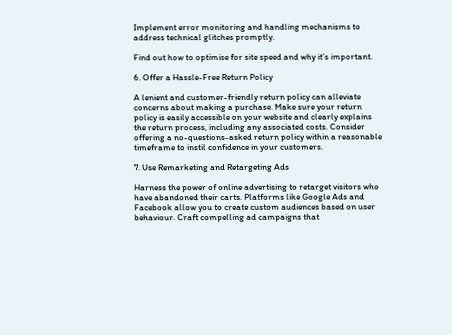Implement error monitoring and handling mechanisms to address technical glitches promptly.

Find out how to optimise for site speed and why it’s important.

6. Offer a Hassle-Free Return Policy

A lenient and customer-friendly return policy can alleviate concerns about making a purchase. Make sure your return policy is easily accessible on your website and clearly explains the return process, including any associated costs. Consider offering a no-questions-asked return policy within a reasonable timeframe to instil confidence in your customers.

7. Use Remarketing and Retargeting Ads

Harness the power of online advertising to retarget visitors who have abandoned their carts. Platforms like Google Ads and Facebook allow you to create custom audiences based on user behaviour. Craft compelling ad campaigns that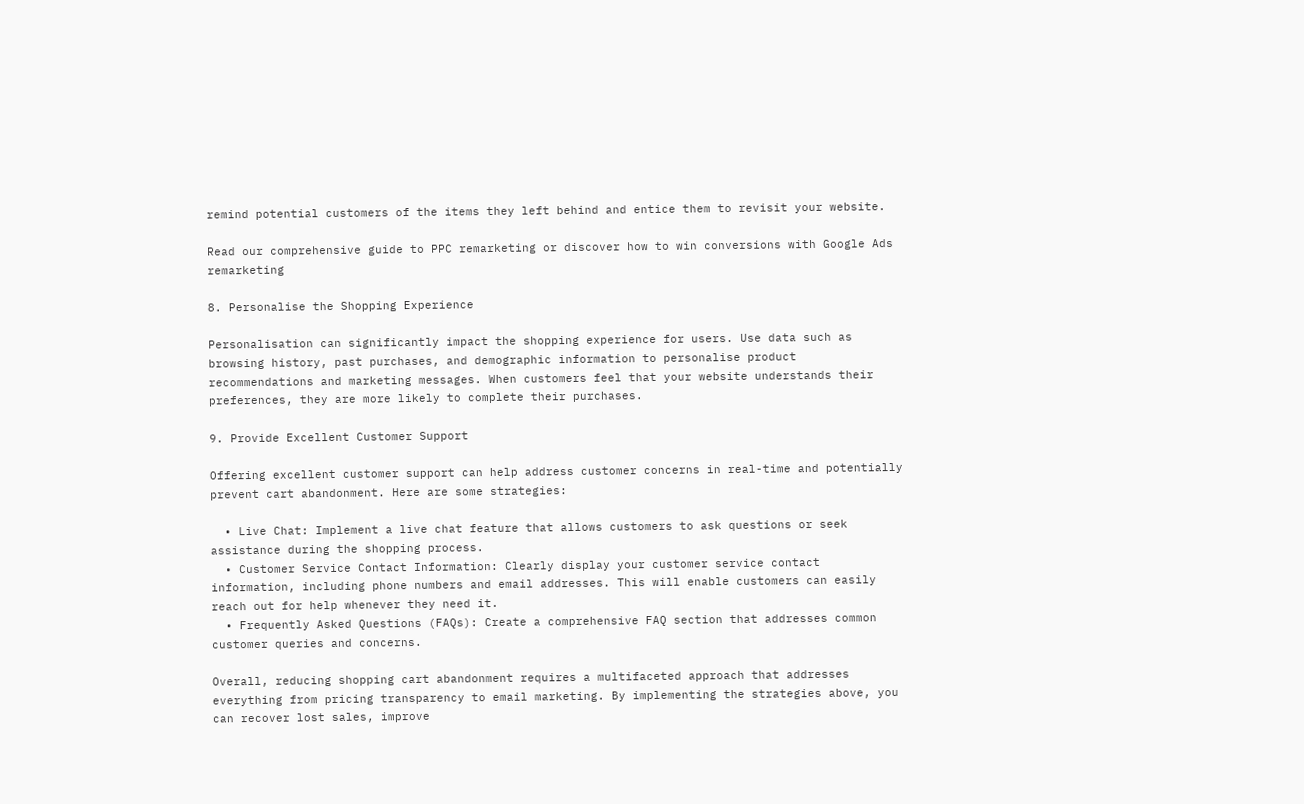remind potential customers of the items they left behind and entice them to revisit your website.

Read our comprehensive guide to PPC remarketing or discover how to win conversions with Google Ads remarketing

8. Personalise the Shopping Experience

Personalisation can significantly impact the shopping experience for users. Use data such as browsing history, past purchases, and demographic information to personalise product recommendations and marketing messages. When customers feel that your website understands their preferences, they are more likely to complete their purchases.

9. Provide Excellent Customer Support

Offering excellent customer support can help address customer concerns in real-time and potentially prevent cart abandonment. Here are some strategies:

  • Live Chat: Implement a live chat feature that allows customers to ask questions or seek assistance during the shopping process.
  • Customer Service Contact Information: Clearly display your customer service contact information, including phone numbers and email addresses. This will enable customers can easily reach out for help whenever they need it.
  • Frequently Asked Questions (FAQs): Create a comprehensive FAQ section that addresses common customer queries and concerns.

Overall, reducing shopping cart abandonment requires a multifaceted approach that addresses everything from pricing transparency to email marketing. By implementing the strategies above, you can recover lost sales, improve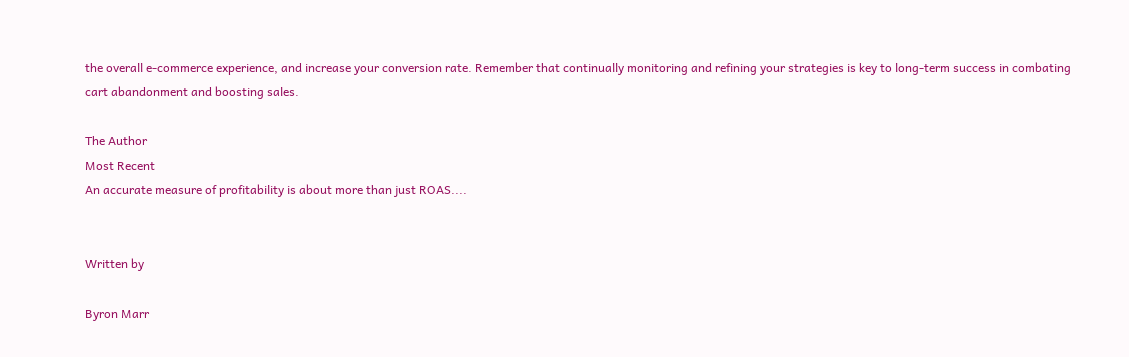the overall e-commerce experience, and increase your conversion rate. Remember that continually monitoring and refining your strategies is key to long-term success in combating cart abandonment and boosting sales.

The Author
Most Recent
An accurate measure of profitability is about more than just ROAS....


Written by

Byron Marr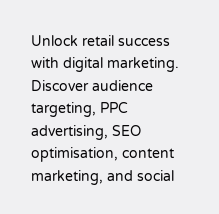Unlock retail success with digital marketing. Discover audience targeting, PPC advertising, SEO optimisation, content marketing, and social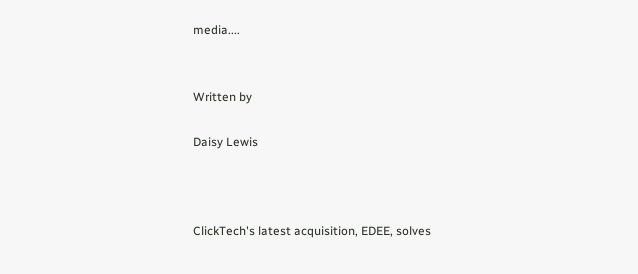media....


Written by

Daisy Lewis



ClickTech's latest acquisition, EDEE, solves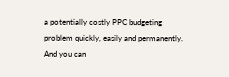a potentially costly PPC budgeting problem quickly, easily and permanently. And you can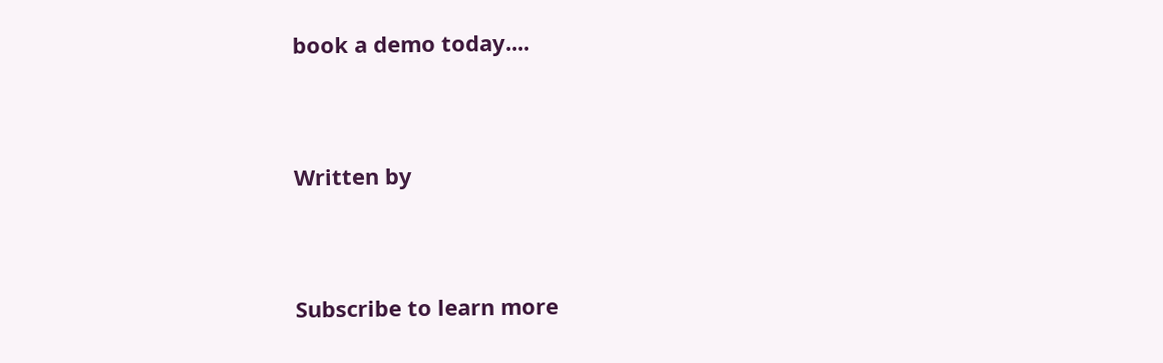book a demo today....


Written by


Subscribe to learn more